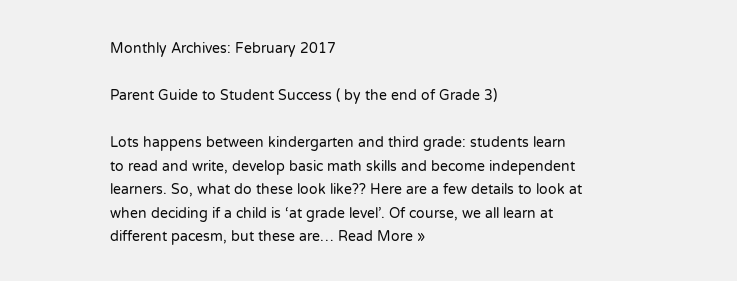Monthly Archives: February 2017

Parent Guide to Student Success ( by the end of Grade 3)

Lots happens between kindergarten and third grade: students learn to read and write, develop basic math skills and become independent learners. So, what do these look like?? Here are a few details to look at when deciding if a child is ‘at grade level’. Of course, we all learn at different pacesm, but these are… Read More »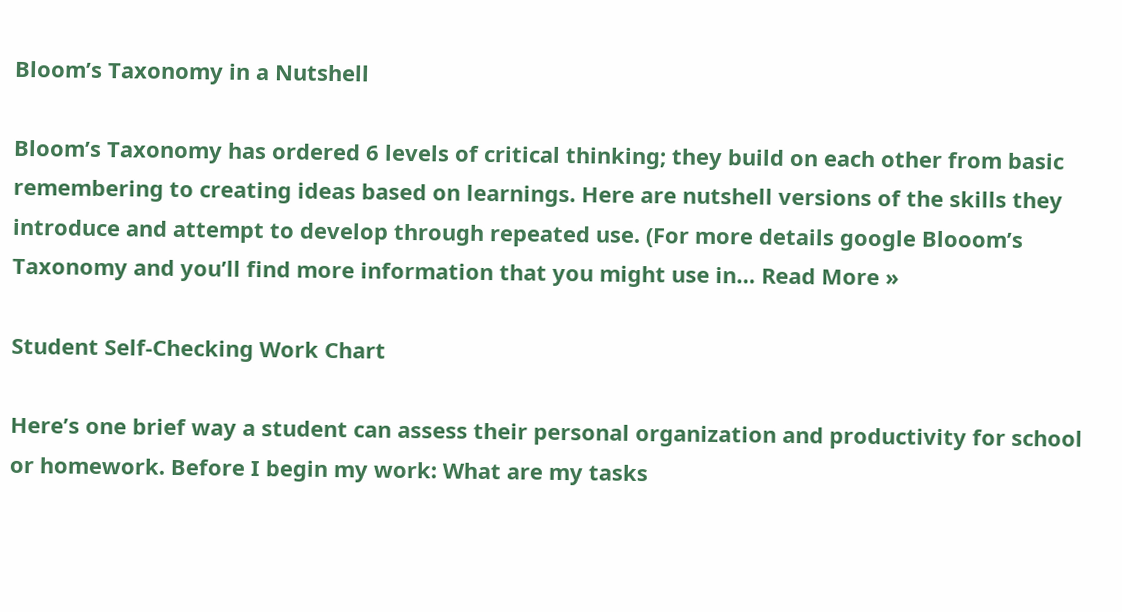Bloom’s Taxonomy in a Nutshell

Bloom’s Taxonomy has ordered 6 levels of critical thinking; they build on each other from basic remembering to creating ideas based on learnings. Here are nutshell versions of the skills they introduce and attempt to develop through repeated use. (For more details google Blooom’s Taxonomy and you’ll find more information that you might use in… Read More »

Student Self-Checking Work Chart

Here’s one brief way a student can assess their personal organization and productivity for school or homework. Before I begin my work: What are my tasks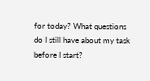for today? What questions do I still have about my task before I start?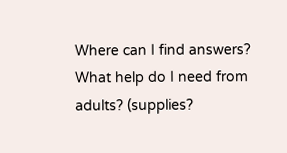Where can I find answers? What help do I need from adults? (supplies?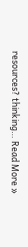resources? thinking… Read More »